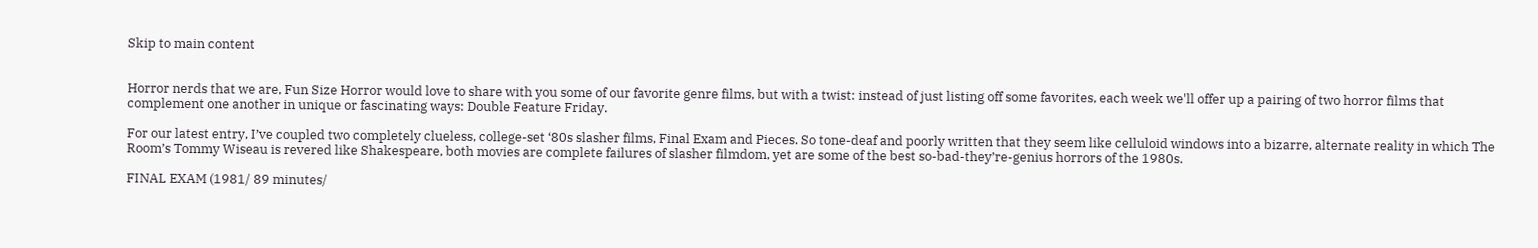Skip to main content


Horror nerds that we are, Fun Size Horror would love to share with you some of our favorite genre films, but with a twist: instead of just listing off some favorites, each week we'll offer up a pairing of two horror films that complement one another in unique or fascinating ways: Double Feature Friday.

For our latest entry, I’ve coupled two completely clueless, college-set ‘80s slasher films, Final Exam and Pieces. So tone-deaf and poorly written that they seem like celluloid windows into a bizarre, alternate reality in which The Room’s Tommy Wiseau is revered like Shakespeare, both movies are complete failures of slasher filmdom, yet are some of the best so-bad-they’re-genius horrors of the 1980s.

FINAL EXAM (1981/ 89 minutes/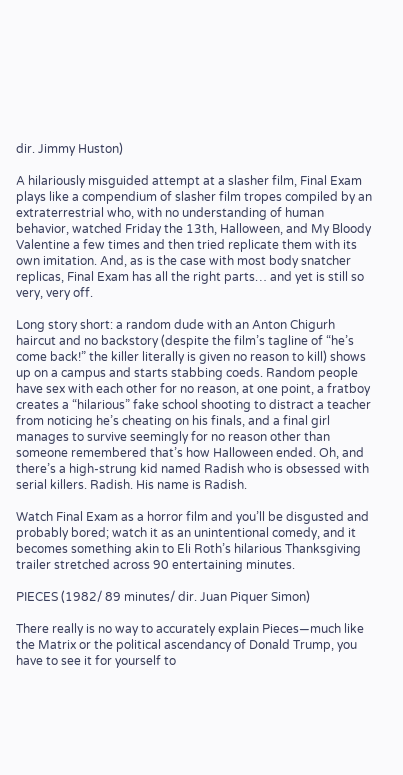dir. Jimmy Huston)

A hilariously misguided attempt at a slasher film, Final Exam plays like a compendium of slasher film tropes compiled by an extraterrestrial who, with no understanding of human behavior, watched Friday the 13th, Halloween, and My Bloody Valentine a few times and then tried replicate them with its own imitation. And, as is the case with most body snatcher replicas, Final Exam has all the right parts… and yet is still so very, very off.

Long story short: a random dude with an Anton Chigurh haircut and no backstory (despite the film’s tagline of “he’s come back!” the killer literally is given no reason to kill) shows up on a campus and starts stabbing coeds. Random people have sex with each other for no reason, at one point, a fratboy creates a “hilarious” fake school shooting to distract a teacher from noticing he’s cheating on his finals, and a final girl manages to survive seemingly for no reason other than someone remembered that’s how Halloween ended. Oh, and there’s a high-strung kid named Radish who is obsessed with serial killers. Radish. His name is Radish.

Watch Final Exam as a horror film and you’ll be disgusted and probably bored; watch it as an unintentional comedy, and it becomes something akin to Eli Roth’s hilarious Thanksgiving trailer stretched across 90 entertaining minutes.

PIECES (1982/ 89 minutes/ dir. Juan Piquer Simon)

There really is no way to accurately explain Pieces—much like the Matrix or the political ascendancy of Donald Trump, you have to see it for yourself to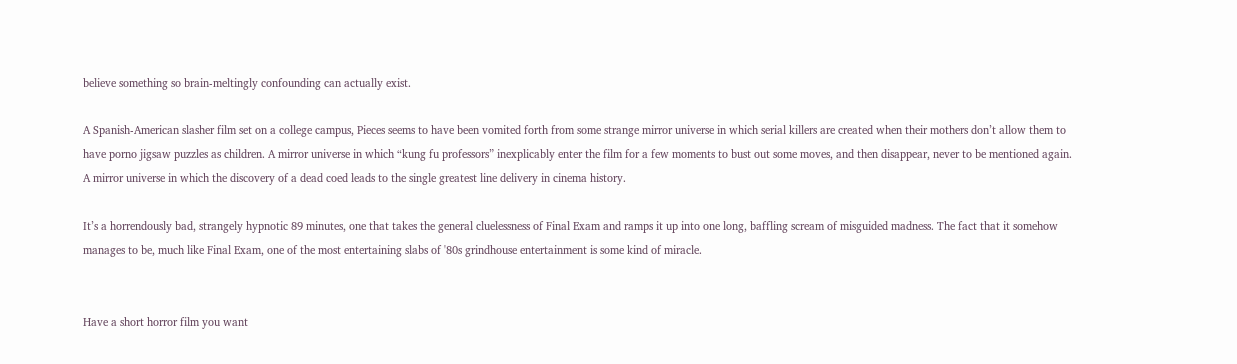believe something so brain-meltingly confounding can actually exist.

A Spanish-American slasher film set on a college campus, Pieces seems to have been vomited forth from some strange mirror universe in which serial killers are created when their mothers don’t allow them to have porno jigsaw puzzles as children. A mirror universe in which “kung fu professors” inexplicably enter the film for a few moments to bust out some moves, and then disappear, never to be mentioned again. A mirror universe in which the discovery of a dead coed leads to the single greatest line delivery in cinema history.

It’s a horrendously bad, strangely hypnotic 89 minutes, one that takes the general cluelessness of Final Exam and ramps it up into one long, baffling scream of misguided madness. The fact that it somehow manages to be, much like Final Exam, one of the most entertaining slabs of '80s grindhouse entertainment is some kind of miracle.


Have a short horror film you want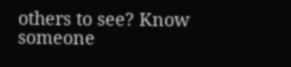others to see? Know someone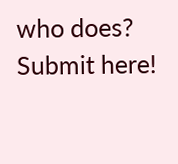who does? Submit here!